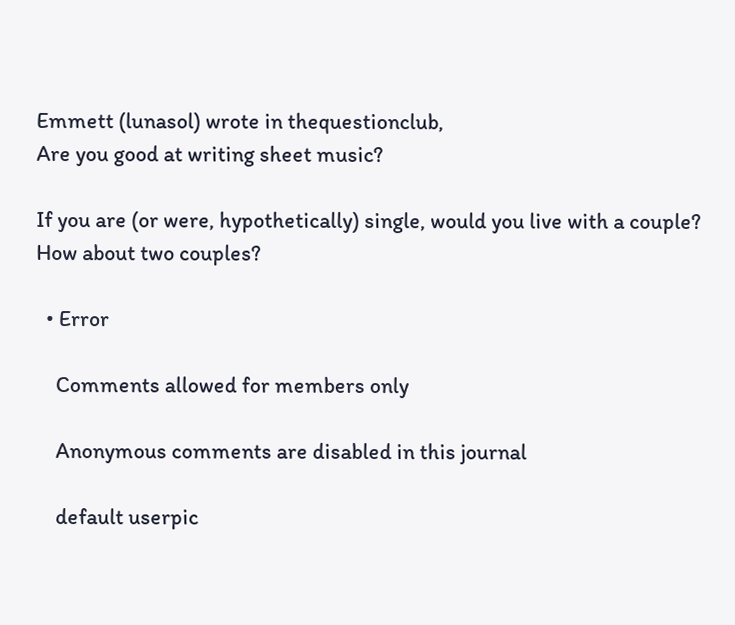Emmett (lunasol) wrote in thequestionclub,
Are you good at writing sheet music?

If you are (or were, hypothetically) single, would you live with a couple? How about two couples?

  • Error

    Comments allowed for members only

    Anonymous comments are disabled in this journal

    default userpic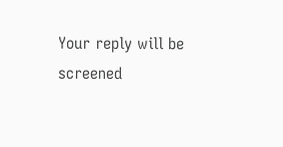Your reply will be screened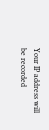Your IP address will be recorded